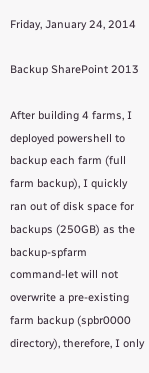Friday, January 24, 2014

Backup SharePoint 2013

After building 4 farms, I deployed powershell to backup each farm (full farm backup), I quickly ran out of disk space for backups (250GB) as the backup-spfarm command-let will not overwrite a pre-existing farm backup (spbr0000 directory), therefore, I only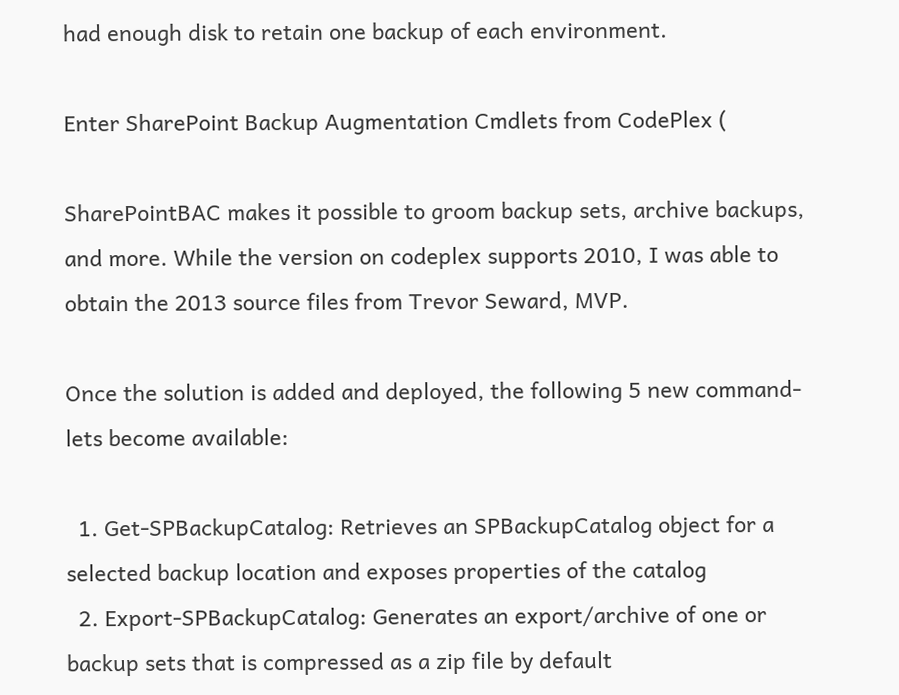had enough disk to retain one backup of each environment.

Enter SharePoint Backup Augmentation Cmdlets from CodePlex (

SharePointBAC makes it possible to groom backup sets, archive backups, and more. While the version on codeplex supports 2010, I was able to obtain the 2013 source files from Trevor Seward, MVP.

Once the solution is added and deployed, the following 5 new command-lets become available:

  1. Get-SPBackupCatalog: Retrieves an SPBackupCatalog object for a selected backup location and exposes properties of the catalog
  2. Export-SPBackupCatalog: Generates an export/archive of one or backup sets that is compressed as a zip file by default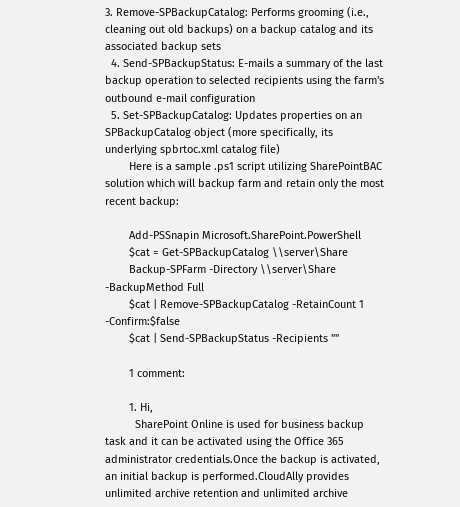3. Remove-SPBackupCatalog: Performs grooming (i.e., cleaning out old backups) on a backup catalog and its associated backup sets
  4. Send-SPBackupStatus: E-mails a summary of the last backup operation to selected recipients using the farm's outbound e-mail configuration
  5. Set-SPBackupCatalog: Updates properties on an SPBackupCatalog object (more specifically, its underlying spbrtoc.xml catalog file)
        Here is a sample .ps1 script utilizing SharePointBAC solution which will backup farm and retain only the most recent backup:

        Add-PSSnapin Microsoft.SharePoint.PowerShell
        $cat = Get-SPBackupCatalog \\server\Share
        Backup-SPFarm -Directory \\server\Share -BackupMethod Full
        $cat | Remove-SPBackupCatalog -RetainCount 1 -Confirm:$false
        $cat | Send-SPBackupStatus -Recipients ""

        1 comment:

        1. Hi,
          SharePoint Online is used for business backup task and it can be activated using the Office 365 administrator credentials.Once the backup is activated, an initial backup is performed.CloudAlly provides unlimited archive retention and unlimited archive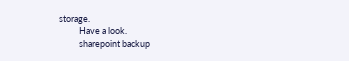storage.
          Have a look.
          sharepoint backup